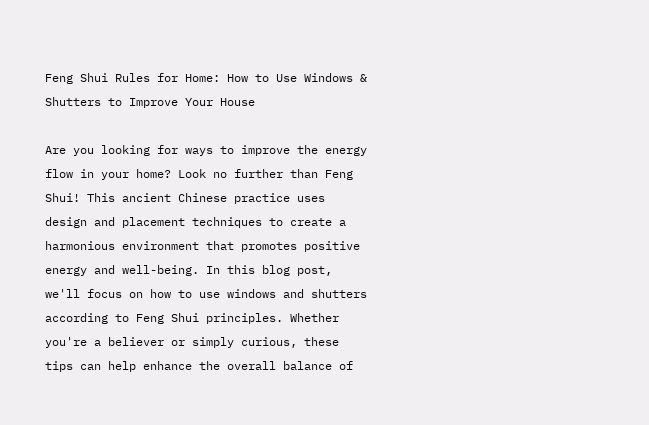Feng Shui Rules for Home: How to Use Windows & Shutters to Improve Your House

Are you looking for ways to improve the energy flow in your home? Look no further than Feng Shui! This ancient Chinese practice uses design and placement techniques to create a harmonious environment that promotes positive energy and well-being. In this blog post, we'll focus on how to use windows and shutters according to Feng Shui principles. Whether you're a believer or simply curious, these tips can help enhance the overall balance of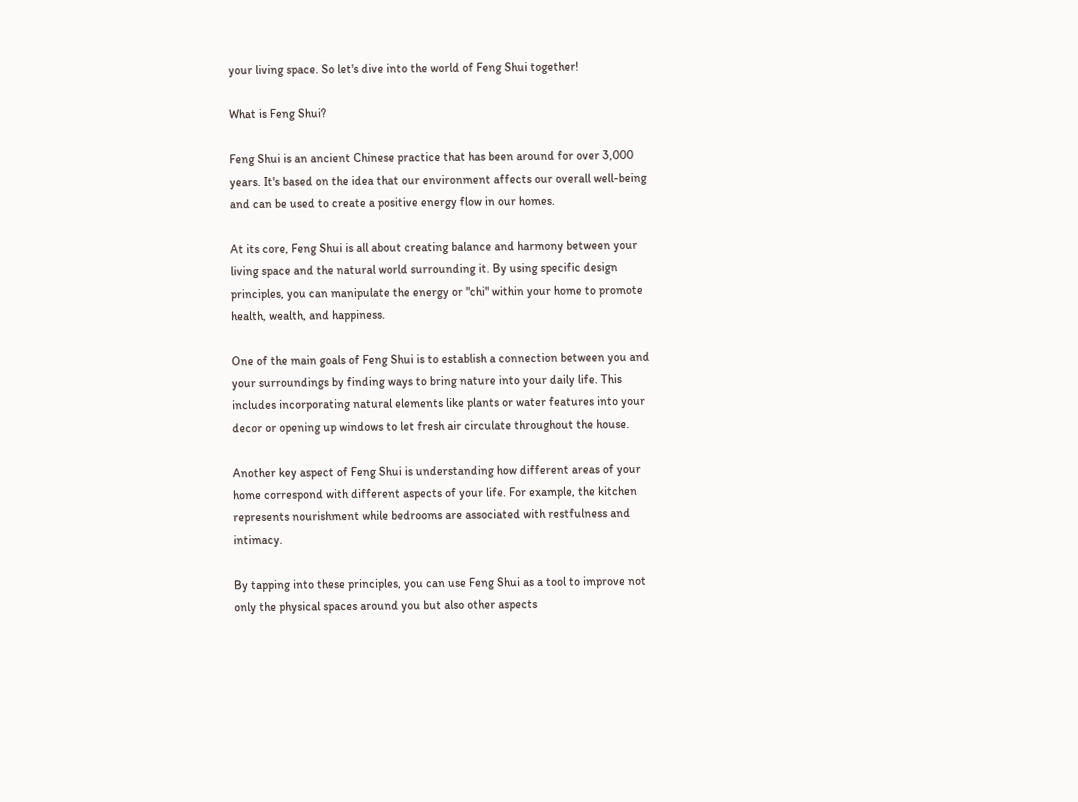your living space. So let's dive into the world of Feng Shui together!

What is Feng Shui?

Feng Shui is an ancient Chinese practice that has been around for over 3,000 years. It's based on the idea that our environment affects our overall well-being and can be used to create a positive energy flow in our homes.

At its core, Feng Shui is all about creating balance and harmony between your living space and the natural world surrounding it. By using specific design principles, you can manipulate the energy or "chi" within your home to promote health, wealth, and happiness.

One of the main goals of Feng Shui is to establish a connection between you and your surroundings by finding ways to bring nature into your daily life. This includes incorporating natural elements like plants or water features into your decor or opening up windows to let fresh air circulate throughout the house.

Another key aspect of Feng Shui is understanding how different areas of your home correspond with different aspects of your life. For example, the kitchen represents nourishment while bedrooms are associated with restfulness and intimacy.

By tapping into these principles, you can use Feng Shui as a tool to improve not only the physical spaces around you but also other aspects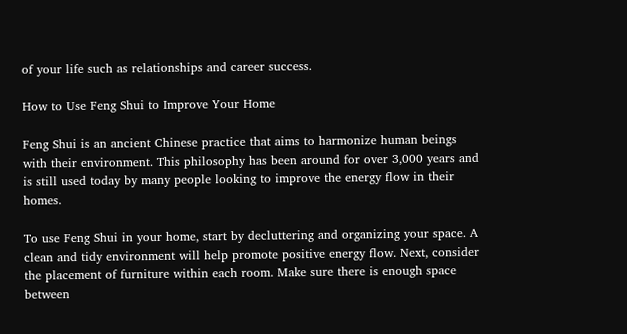of your life such as relationships and career success.

How to Use Feng Shui to Improve Your Home

Feng Shui is an ancient Chinese practice that aims to harmonize human beings with their environment. This philosophy has been around for over 3,000 years and is still used today by many people looking to improve the energy flow in their homes.

To use Feng Shui in your home, start by decluttering and organizing your space. A clean and tidy environment will help promote positive energy flow. Next, consider the placement of furniture within each room. Make sure there is enough space between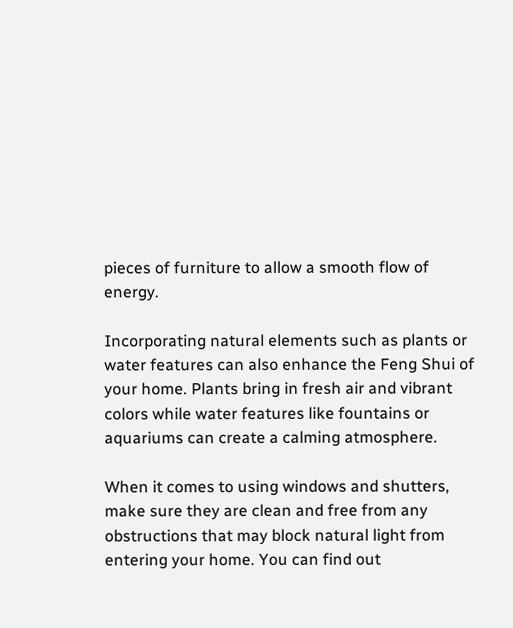pieces of furniture to allow a smooth flow of energy.

Incorporating natural elements such as plants or water features can also enhance the Feng Shui of your home. Plants bring in fresh air and vibrant colors while water features like fountains or aquariums can create a calming atmosphere.

When it comes to using windows and shutters, make sure they are clean and free from any obstructions that may block natural light from entering your home. You can find out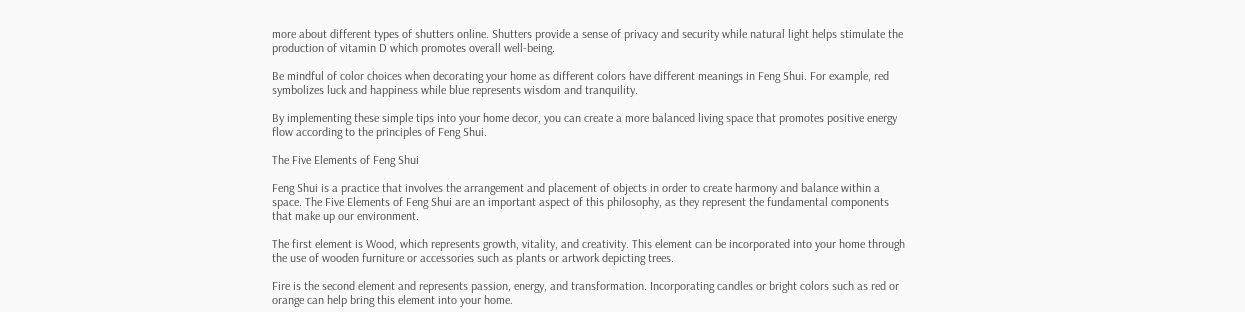more about different types of shutters online. Shutters provide a sense of privacy and security while natural light helps stimulate the production of vitamin D which promotes overall well-being.

Be mindful of color choices when decorating your home as different colors have different meanings in Feng Shui. For example, red symbolizes luck and happiness while blue represents wisdom and tranquility.

By implementing these simple tips into your home decor, you can create a more balanced living space that promotes positive energy flow according to the principles of Feng Shui.

The Five Elements of Feng Shui

Feng Shui is a practice that involves the arrangement and placement of objects in order to create harmony and balance within a space. The Five Elements of Feng Shui are an important aspect of this philosophy, as they represent the fundamental components that make up our environment.

The first element is Wood, which represents growth, vitality, and creativity. This element can be incorporated into your home through the use of wooden furniture or accessories such as plants or artwork depicting trees.

Fire is the second element and represents passion, energy, and transformation. Incorporating candles or bright colors such as red or orange can help bring this element into your home.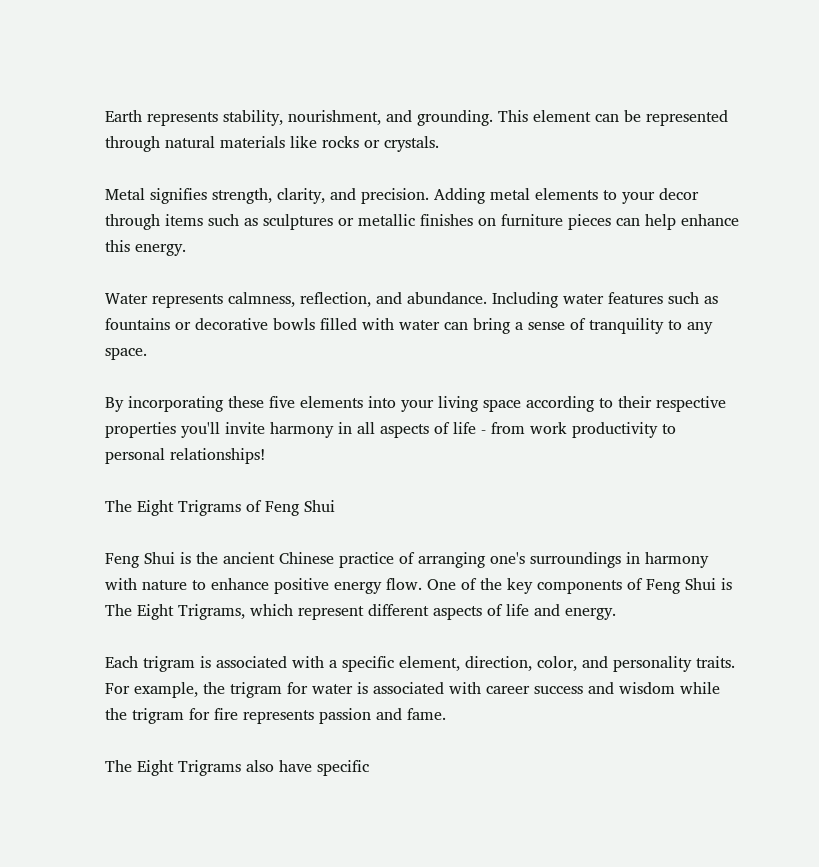Earth represents stability, nourishment, and grounding. This element can be represented through natural materials like rocks or crystals.

Metal signifies strength, clarity, and precision. Adding metal elements to your decor through items such as sculptures or metallic finishes on furniture pieces can help enhance this energy.

Water represents calmness, reflection, and abundance. Including water features such as fountains or decorative bowls filled with water can bring a sense of tranquility to any space.

By incorporating these five elements into your living space according to their respective properties you'll invite harmony in all aspects of life - from work productivity to personal relationships!

The Eight Trigrams of Feng Shui

Feng Shui is the ancient Chinese practice of arranging one's surroundings in harmony with nature to enhance positive energy flow. One of the key components of Feng Shui is The Eight Trigrams, which represent different aspects of life and energy.

Each trigram is associated with a specific element, direction, color, and personality traits. For example, the trigram for water is associated with career success and wisdom while the trigram for fire represents passion and fame.

The Eight Trigrams also have specific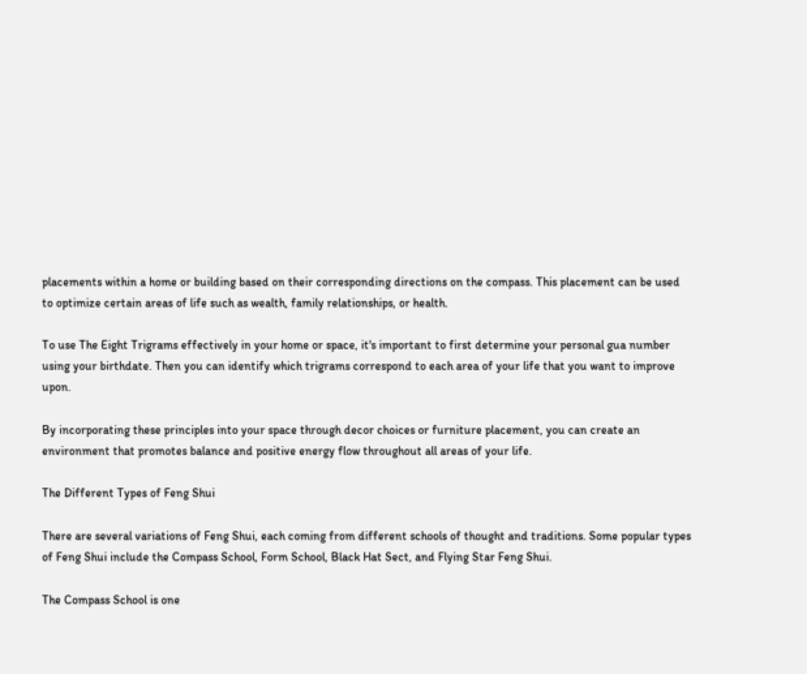placements within a home or building based on their corresponding directions on the compass. This placement can be used to optimize certain areas of life such as wealth, family relationships, or health.

To use The Eight Trigrams effectively in your home or space, it's important to first determine your personal gua number using your birthdate. Then you can identify which trigrams correspond to each area of your life that you want to improve upon.

By incorporating these principles into your space through decor choices or furniture placement, you can create an environment that promotes balance and positive energy flow throughout all areas of your life.

The Different Types of Feng Shui

There are several variations of Feng Shui, each coming from different schools of thought and traditions. Some popular types of Feng Shui include the Compass School, Form School, Black Hat Sect, and Flying Star Feng Shui.

The Compass School is one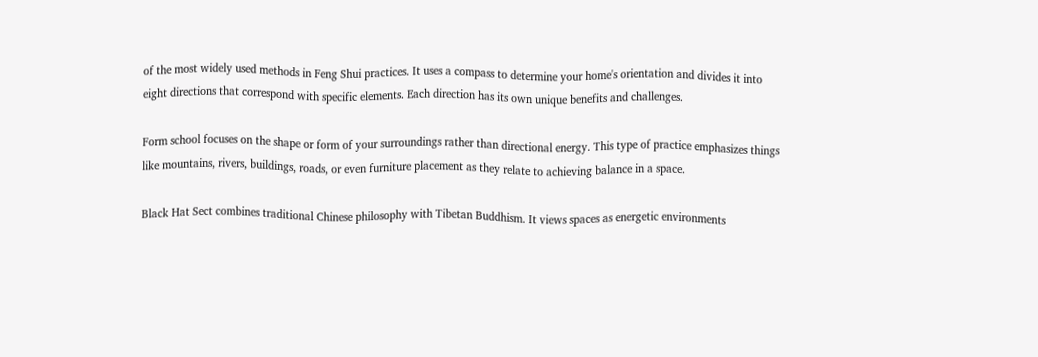of the most widely used methods in Feng Shui practices. It uses a compass to determine your home's orientation and divides it into eight directions that correspond with specific elements. Each direction has its own unique benefits and challenges.

Form school focuses on the shape or form of your surroundings rather than directional energy. This type of practice emphasizes things like mountains, rivers, buildings, roads, or even furniture placement as they relate to achieving balance in a space.

Black Hat Sect combines traditional Chinese philosophy with Tibetan Buddhism. It views spaces as energetic environments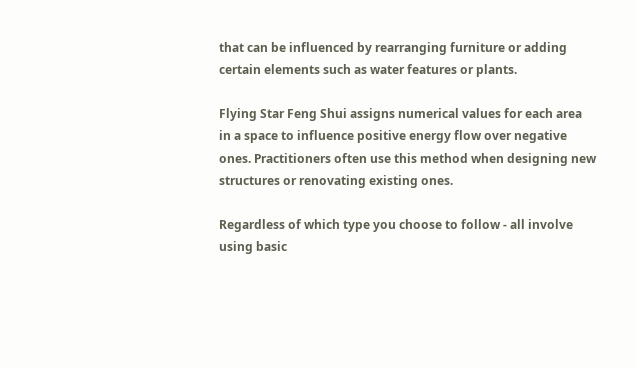that can be influenced by rearranging furniture or adding certain elements such as water features or plants.

Flying Star Feng Shui assigns numerical values for each area in a space to influence positive energy flow over negative ones. Practitioners often use this method when designing new structures or renovating existing ones.

Regardless of which type you choose to follow - all involve using basic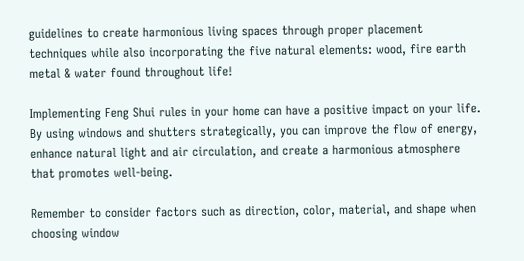guidelines to create harmonious living spaces through proper placement techniques while also incorporating the five natural elements: wood, fire earth metal & water found throughout life!

Implementing Feng Shui rules in your home can have a positive impact on your life. By using windows and shutters strategically, you can improve the flow of energy, enhance natural light and air circulation, and create a harmonious atmosphere that promotes well-being.

Remember to consider factors such as direction, color, material, and shape when choosing window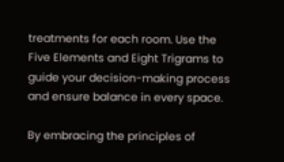treatments for each room. Use the Five Elements and Eight Trigrams to guide your decision-making process and ensure balance in every space.

By embracing the principles of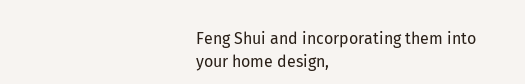Feng Shui and incorporating them into your home design,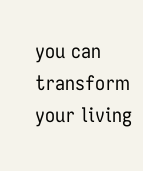you can transform your living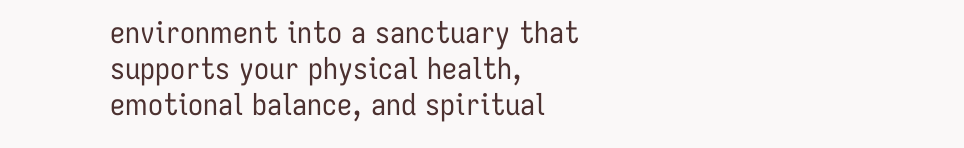environment into a sanctuary that supports your physical health, emotional balance, and spiritual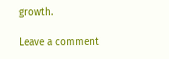growth.

Leave a comment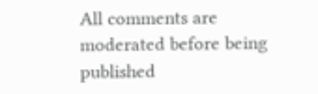All comments are moderated before being published